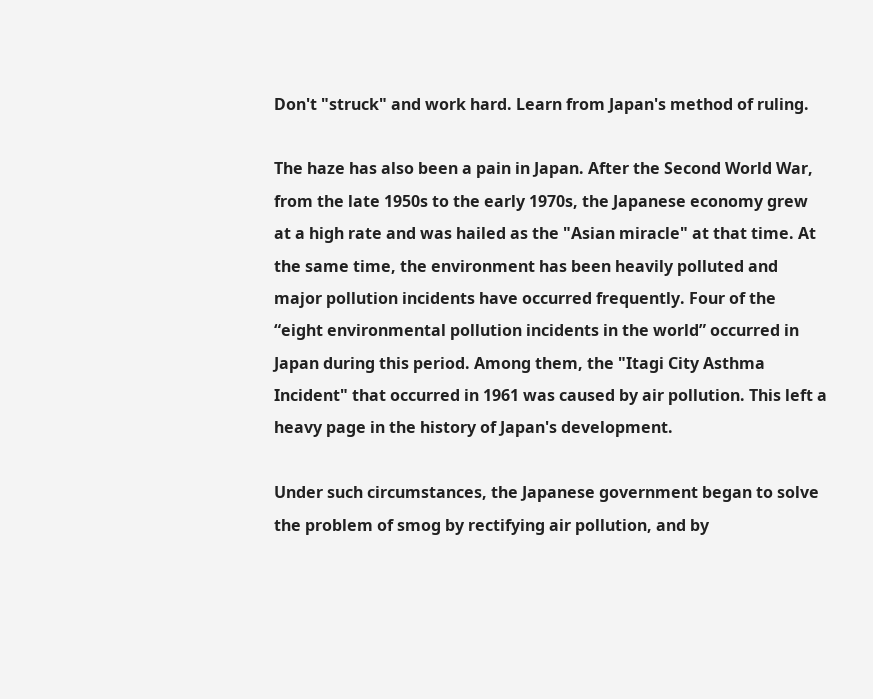Don't "struck" and work hard. Learn from Japan's method of ruling.

The haze has also been a pain in Japan. After the Second World War, from the late 1950s to the early 1970s, the Japanese economy grew at a high rate and was hailed as the "Asian miracle" at that time. At the same time, the environment has been heavily polluted and major pollution incidents have occurred frequently. Four of the “eight environmental pollution incidents in the world” occurred in Japan during this period. Among them, the "Itagi City Asthma Incident" that occurred in 1961 was caused by air pollution. This left a heavy page in the history of Japan's development.

Under such circumstances, the Japanese government began to solve the problem of smog by rectifying air pollution, and by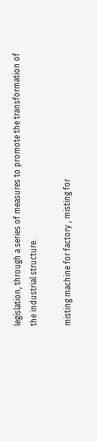legislation, through a series of measures to promote the transformation of the industrial structure.

misting machine for factory , misting for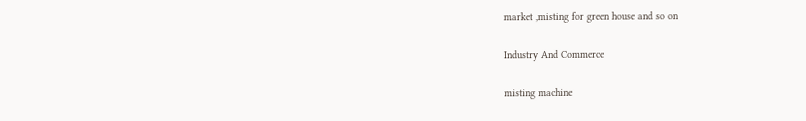market ,misting for green house and so on

Industry And Commerce

misting machine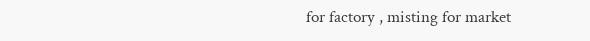for factory , misting for market